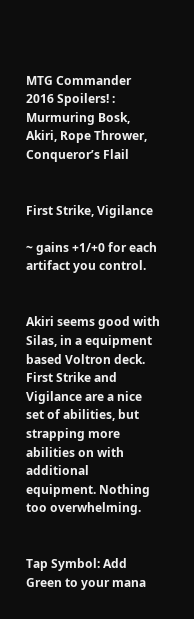MTG Commander 2016 Spoilers! : Murmuring Bosk, Akiri, Rope Thrower, Conqueror’s Flail


First Strike, Vigilance

~ gains +1/+0 for each artifact you control.


Akiri seems good with Silas, in a equipment based Voltron deck. First Strike and Vigilance are a nice set of abilities, but strapping more abilities on with additional equipment. Nothing too overwhelming.


Tap Symbol: Add Green to your mana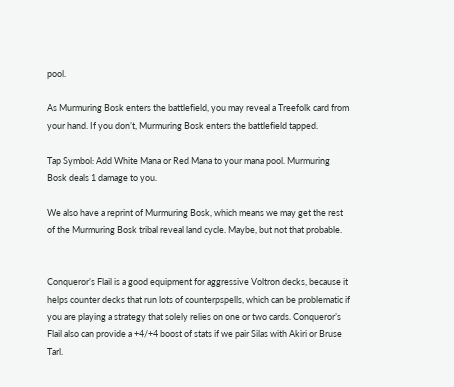pool.

As Murmuring Bosk enters the battlefield, you may reveal a Treefolk card from your hand. If you don’t, Murmuring Bosk enters the battlefield tapped.

Tap Symbol: Add White Mana or Red Mana to your mana pool. Murmuring Bosk deals 1 damage to you.

We also have a reprint of Murmuring Bosk, which means we may get the rest of the Murmuring Bosk tribal reveal land cycle. Maybe, but not that probable.


Conqueror’s Flail is a good equipment for aggressive Voltron decks, because it helps counter decks that run lots of counterpspells, which can be problematic if you are playing a strategy that solely relies on one or two cards. Conqueror’s Flail also can provide a +4/+4 boost of stats if we pair Silas with Akiri or Bruse Tarl.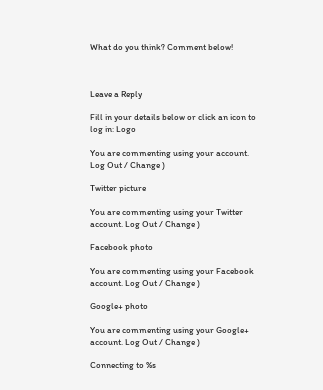What do you think? Comment below!



Leave a Reply

Fill in your details below or click an icon to log in: Logo

You are commenting using your account. Log Out / Change )

Twitter picture

You are commenting using your Twitter account. Log Out / Change )

Facebook photo

You are commenting using your Facebook account. Log Out / Change )

Google+ photo

You are commenting using your Google+ account. Log Out / Change )

Connecting to %s